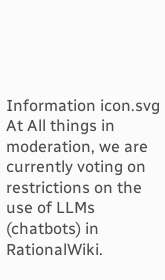Information icon.svg At All things in moderation, we are currently voting on restrictions on the use of LLMs (chatbots) in RationalWiki.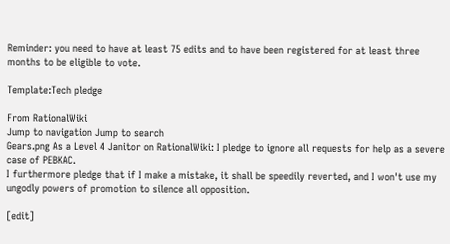Reminder: you need to have at least 75 edits and to have been registered for at least three months to be eligible to vote.

Template:Tech pledge

From RationalWiki
Jump to navigation Jump to search
Gears.png As a Level 4 Janitor on RationalWiki: I pledge to ignore all requests for help as a severe case of PEBKAC.
I furthermore pledge that if I make a mistake, it shall be speedily reverted, and I won't use my ungodly powers of promotion to silence all opposition.

[edit]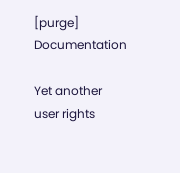[purge] Documentation

Yet another user rights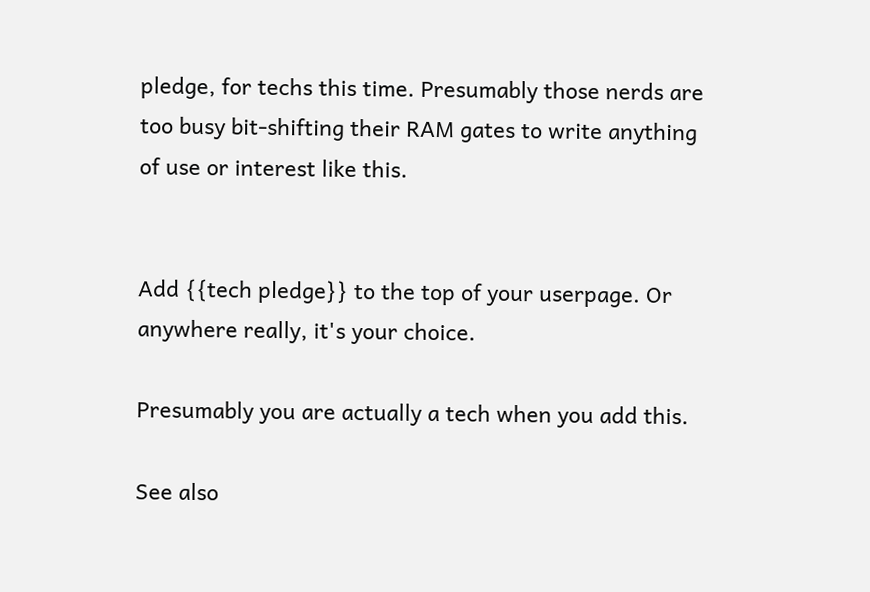pledge, for techs this time. Presumably those nerds are too busy bit-shifting their RAM gates to write anything of use or interest like this.


Add {{tech pledge}} to the top of your userpage. Or anywhere really, it's your choice.

Presumably you are actually a tech when you add this.

See also